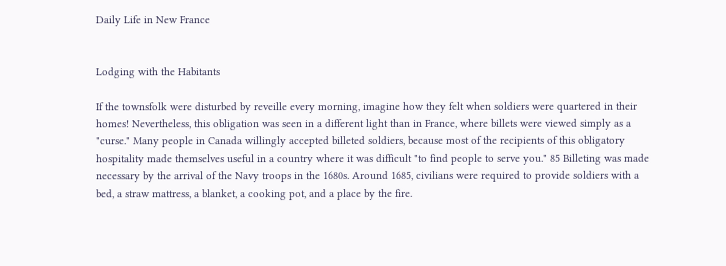Daily Life in New France


Lodging with the Habitants

If the townsfolk were disturbed by reveille every morning, imagine how they felt when soldiers were quartered in their homes! Nevertheless, this obligation was seen in a different light than in France, where billets were viewed simply as a "curse." Many people in Canada willingly accepted billeted soldiers, because most of the recipients of this obligatory hospitality made themselves useful in a country where it was difficult "to find people to serve you." 85 Billeting was made necessary by the arrival of the Navy troops in the 1680s. Around 1685, civilians were required to provide soldiers with a bed, a straw mattress, a blanket, a cooking pot, and a place by the fire.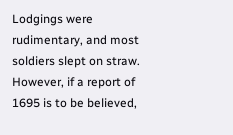Lodgings were rudimentary, and most soldiers slept on straw. However, if a report of 1695 is to be believed,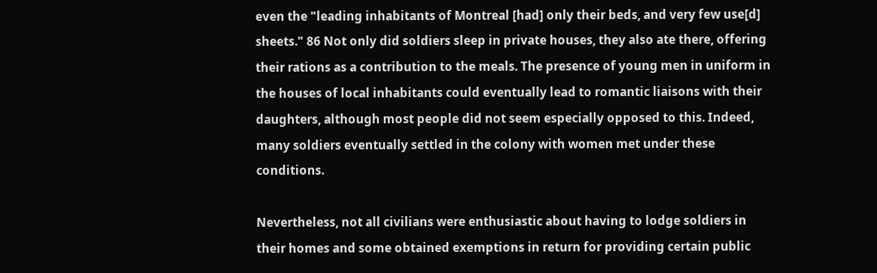even the "leading inhabitants of Montreal [had] only their beds, and very few use[d] sheets." 86 Not only did soldiers sleep in private houses, they also ate there, offering their rations as a contribution to the meals. The presence of young men in uniform in the houses of local inhabitants could eventually lead to romantic liaisons with their daughters, although most people did not seem especially opposed to this. Indeed, many soldiers eventually settled in the colony with women met under these conditions.

Nevertheless, not all civilians were enthusiastic about having to lodge soldiers in their homes and some obtained exemptions in return for providing certain public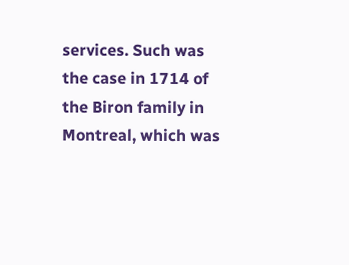services. Such was the case in 1714 of the Biron family in Montreal, which was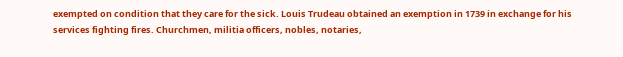exempted on condition that they care for the sick. Louis Trudeau obtained an exemption in 1739 in exchange for his services fighting fires. Churchmen, militia officers, nobles, notaries,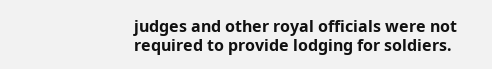judges and other royal officials were not required to provide lodging for soldiers.